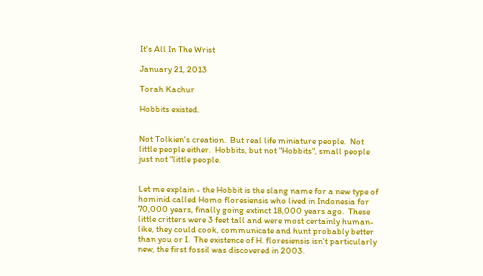It's All In The Wrist

January 21, 2013

Torah Kachur

Hobbits existed.


Not Tolkien's creation.  But real life miniature people.  Not little people either.  Hobbits, but not "Hobbits", small people just not "little people.


Let me explain - the Hobbit is the slang name for a new type of hominid called Homo floresiensis who lived in Indonesia for 70,000 years, finally going extinct 18,000 years ago.  These little critters were 3 feet tall and were most certainly human-like, they could cook, communicate and hunt probably better than you or I.  The existence of H. floresiensis isn't particularly new, the first fossil was discovered in 2003.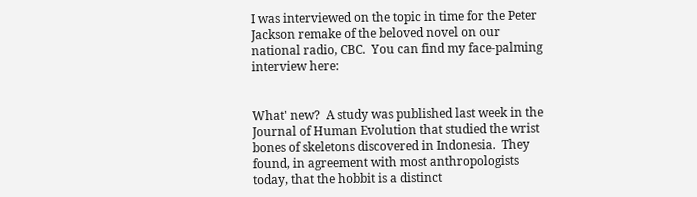I was interviewed on the topic in time for the Peter Jackson remake of the beloved novel on our national radio, CBC.  You can find my face-palming interview here:


What' new?  A study was published last week in the Journal of Human Evolution that studied the wrist bones of skeletons discovered in Indonesia.  They found, in agreement with most anthropologists today, that the hobbit is a distinct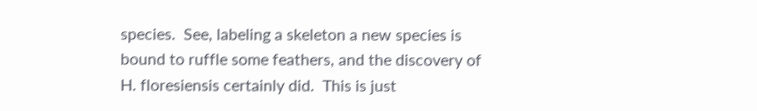species.  See, labeling a skeleton a new species is bound to ruffle some feathers, and the discovery of H. floresiensis certainly did.  This is just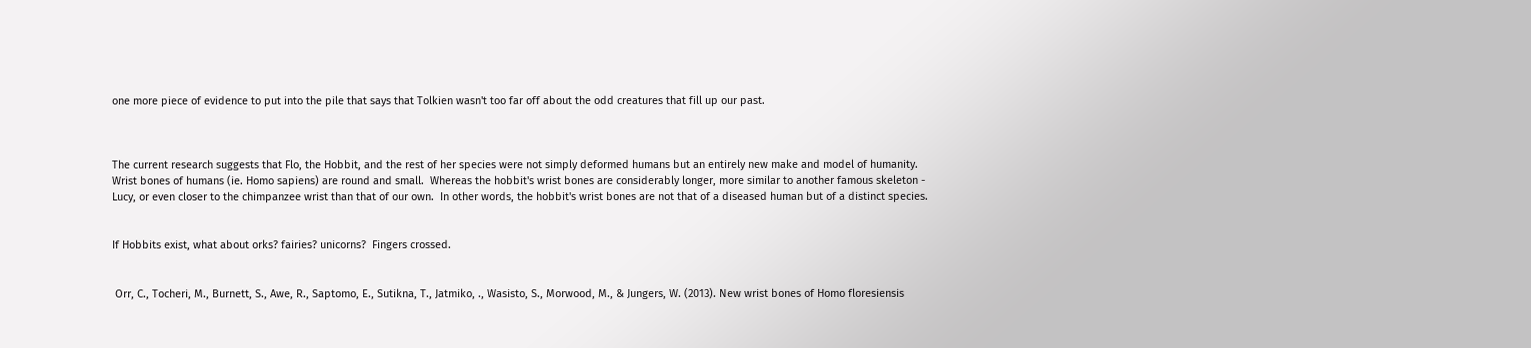one more piece of evidence to put into the pile that says that Tolkien wasn't too far off about the odd creatures that fill up our past.



The current research suggests that Flo, the Hobbit, and the rest of her species were not simply deformed humans but an entirely new make and model of humanity.  Wrist bones of humans (ie. Homo sapiens) are round and small.  Whereas the hobbit's wrist bones are considerably longer, more similar to another famous skeleton - Lucy, or even closer to the chimpanzee wrist than that of our own.  In other words, the hobbit's wrist bones are not that of a diseased human but of a distinct species.


If Hobbits exist, what about orks? fairies? unicorns?  Fingers crossed.


 Orr, C., Tocheri, M., Burnett, S., Awe, R., Saptomo, E., Sutikna, T., Jatmiko, ., Wasisto, S., Morwood, M., & Jungers, W. (2013). New wrist bones of Homo floresiensis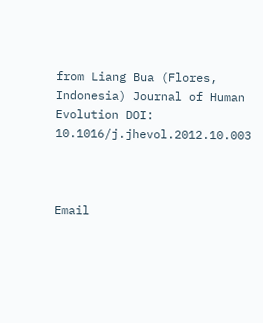from Liang Bua (Flores, Indonesia) Journal of Human Evolution DOI: 10.1016/j.jhevol.2012.10.003



Email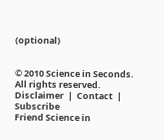(optional)


© 2010 Science in Seconds. All rights reserved.     Disclaimer  |  Contact  |  Subscribe
Friend Science in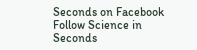Seconds on Facebook Follow Science in Seconds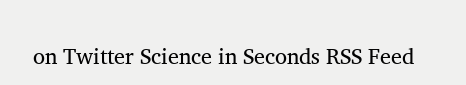on Twitter Science in Seconds RSS Feed